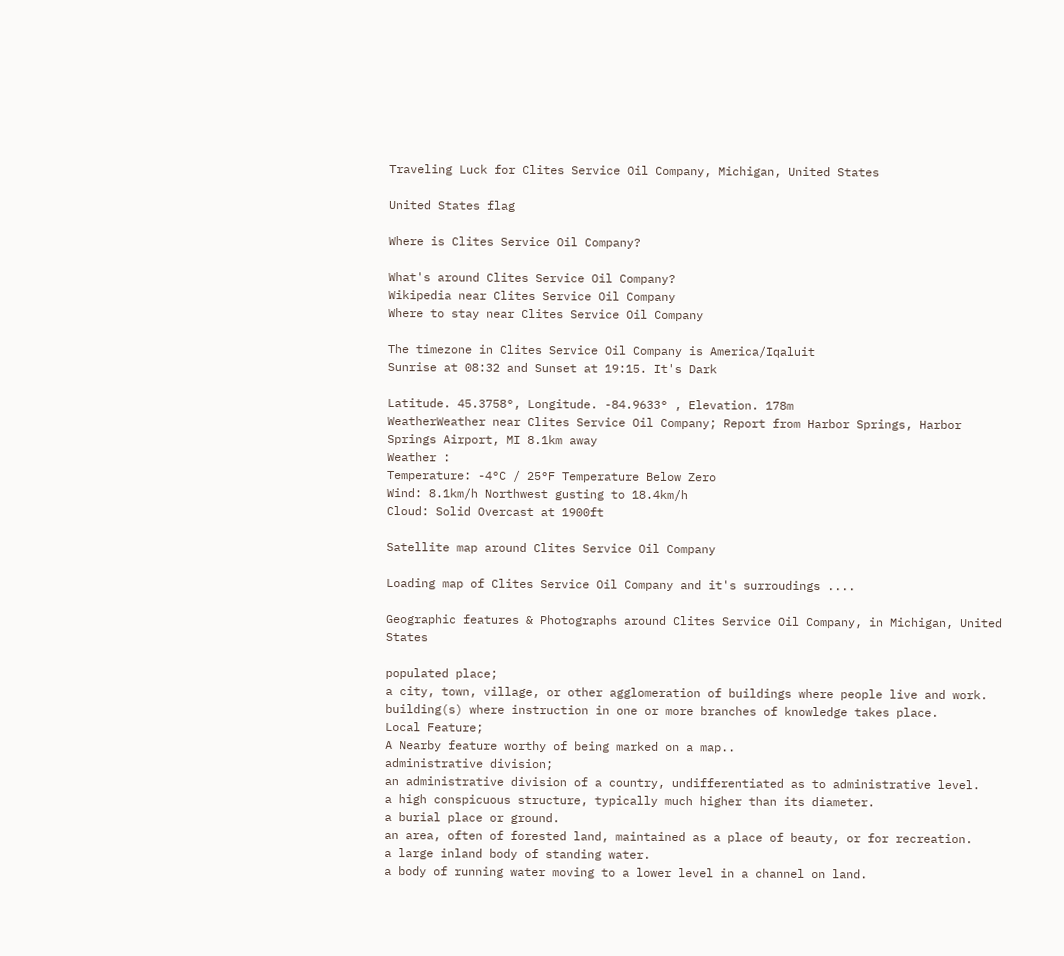Traveling Luck for Clites Service Oil Company, Michigan, United States

United States flag

Where is Clites Service Oil Company?

What's around Clites Service Oil Company?
Wikipedia near Clites Service Oil Company
Where to stay near Clites Service Oil Company

The timezone in Clites Service Oil Company is America/Iqaluit
Sunrise at 08:32 and Sunset at 19:15. It's Dark

Latitude. 45.3758°, Longitude. -84.9633° , Elevation. 178m
WeatherWeather near Clites Service Oil Company; Report from Harbor Springs, Harbor Springs Airport, MI 8.1km away
Weather :
Temperature: -4°C / 25°F Temperature Below Zero
Wind: 8.1km/h Northwest gusting to 18.4km/h
Cloud: Solid Overcast at 1900ft

Satellite map around Clites Service Oil Company

Loading map of Clites Service Oil Company and it's surroudings ....

Geographic features & Photographs around Clites Service Oil Company, in Michigan, United States

populated place;
a city, town, village, or other agglomeration of buildings where people live and work.
building(s) where instruction in one or more branches of knowledge takes place.
Local Feature;
A Nearby feature worthy of being marked on a map..
administrative division;
an administrative division of a country, undifferentiated as to administrative level.
a high conspicuous structure, typically much higher than its diameter.
a burial place or ground.
an area, often of forested land, maintained as a place of beauty, or for recreation.
a large inland body of standing water.
a body of running water moving to a lower level in a channel on land.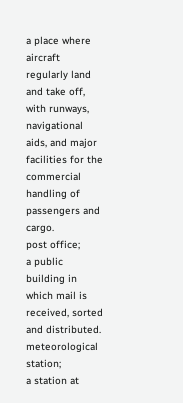a place where aircraft regularly land and take off, with runways, navigational aids, and major facilities for the commercial handling of passengers and cargo.
post office;
a public building in which mail is received, sorted and distributed.
meteorological station;
a station at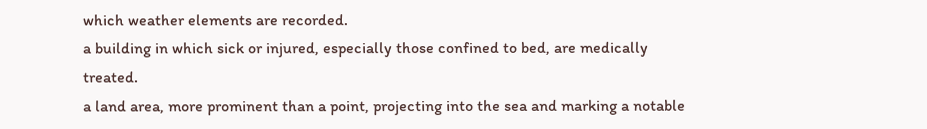which weather elements are recorded.
a building in which sick or injured, especially those confined to bed, are medically treated.
a land area, more prominent than a point, projecting into the sea and marking a notable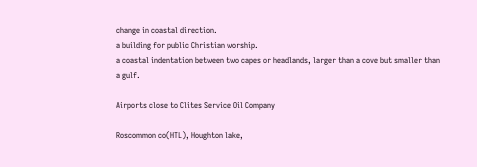change in coastal direction.
a building for public Christian worship.
a coastal indentation between two capes or headlands, larger than a cove but smaller than a gulf.

Airports close to Clites Service Oil Company

Roscommon co(HTL), Houghton lake,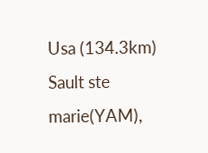Usa (134.3km)
Sault ste marie(YAM),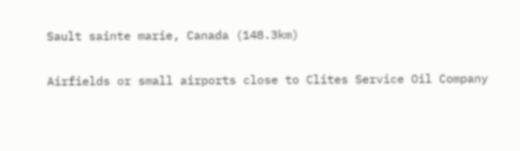Sault sainte marie, Canada (148.3km)

Airfields or small airports close to Clites Service Oil Company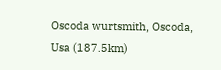Oscoda wurtsmith, Oscoda, Usa (187.5km)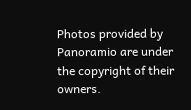Photos provided by Panoramio are under the copyright of their owners.